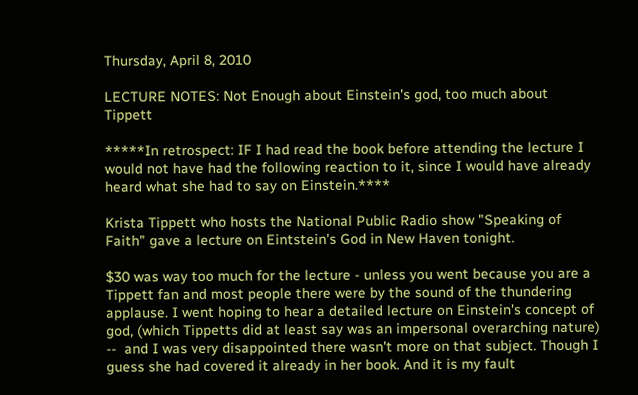Thursday, April 8, 2010

LECTURE NOTES: Not Enough about Einstein's god, too much about Tippett

*****In retrospect: IF I had read the book before attending the lecture I would not have had the following reaction to it, since I would have already heard what she had to say on Einstein.****

Krista Tippett who hosts the National Public Radio show "Speaking of Faith" gave a lecture on Eintstein's God in New Haven tonight.

$30 was way too much for the lecture - unless you went because you are a Tippett fan and most people there were by the sound of the thundering applause. I went hoping to hear a detailed lecture on Einstein's concept of god, (which Tippetts did at least say was an impersonal overarching nature) --  and I was very disappointed there wasn't more on that subject. Though I guess she had covered it already in her book. And it is my fault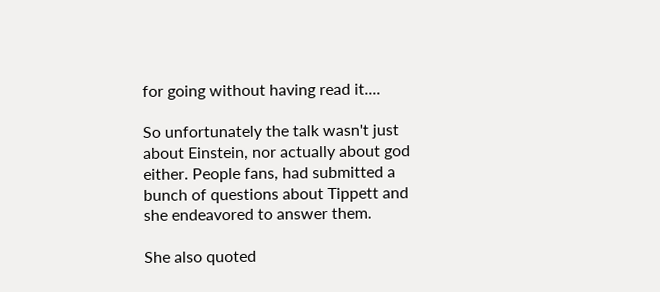for going without having read it....

So unfortunately the talk wasn't just about Einstein, nor actually about god either. People fans, had submitted a bunch of questions about Tippett and she endeavored to answer them.

She also quoted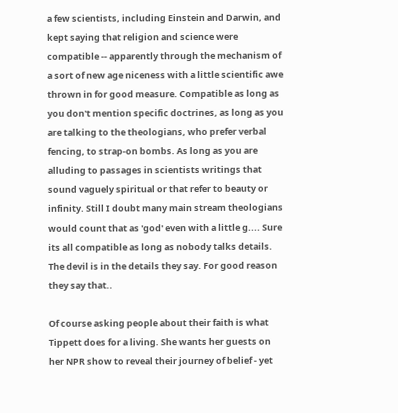a few scientists, including Einstein and Darwin, and kept saying that religion and science were compatible -- apparently through the mechanism of a sort of new age niceness with a little scientific awe thrown in for good measure. Compatible as long as you don't mention specific doctrines, as long as you are talking to the theologians, who prefer verbal fencing, to strap-on bombs. As long as you are alluding to passages in scientists writings that sound vaguely spiritual or that refer to beauty or infinity. Still I doubt many main stream theologians would count that as 'god' even with a little g.... Sure its all compatible as long as nobody talks details. The devil is in the details they say. For good reason they say that..

Of course asking people about their faith is what Tippett does for a living. She wants her guests on her NPR show to reveal their journey of belief - yet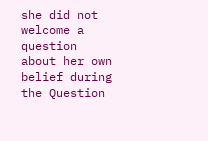she did not welcome a question about her own belief during the Question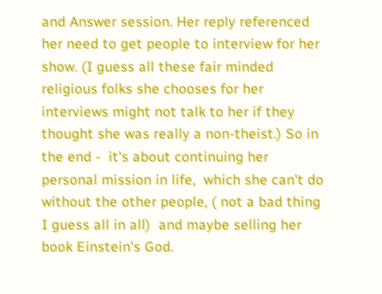and Answer session. Her reply referenced her need to get people to interview for her show. (I guess all these fair minded religious folks she chooses for her interviews might not talk to her if they thought she was really a non-theist.) So in the end -  it's about continuing her personal mission in life,  which she can't do without the other people, ( not a bad thing I guess all in all)  and maybe selling her book Einstein's God.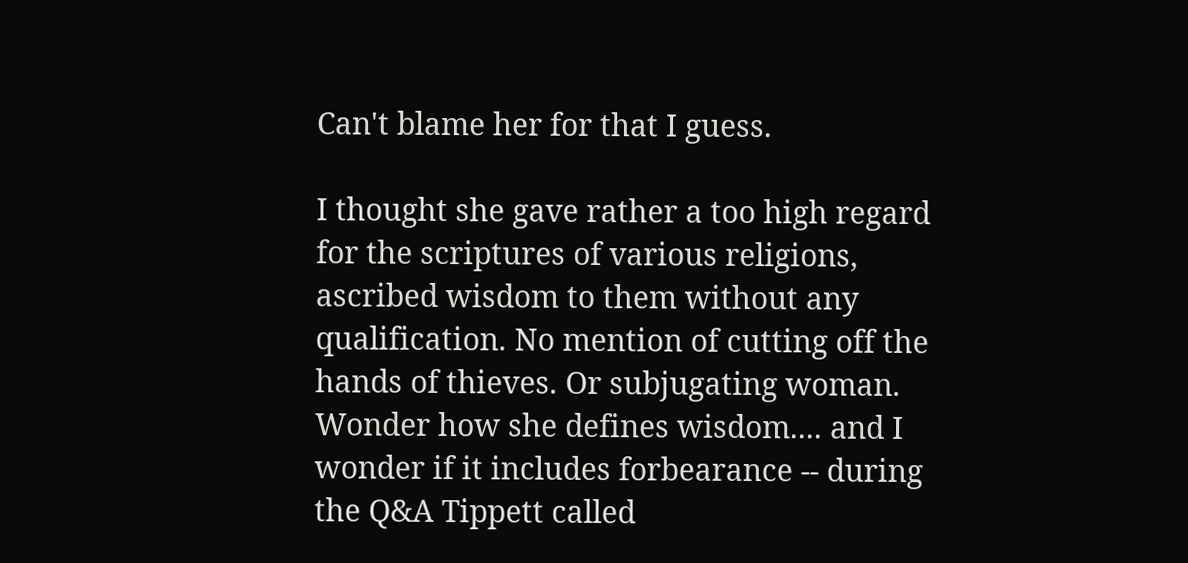Can't blame her for that I guess.

I thought she gave rather a too high regard for the scriptures of various religions, ascribed wisdom to them without any qualification. No mention of cutting off the hands of thieves. Or subjugating woman. Wonder how she defines wisdom.... and I wonder if it includes forbearance -- during the Q&A Tippett called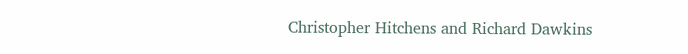Christopher Hitchens and Richard Dawkins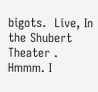bigots.  Live, In the Shubert Theater . Hmmm. I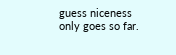guess niceness only goes so far.